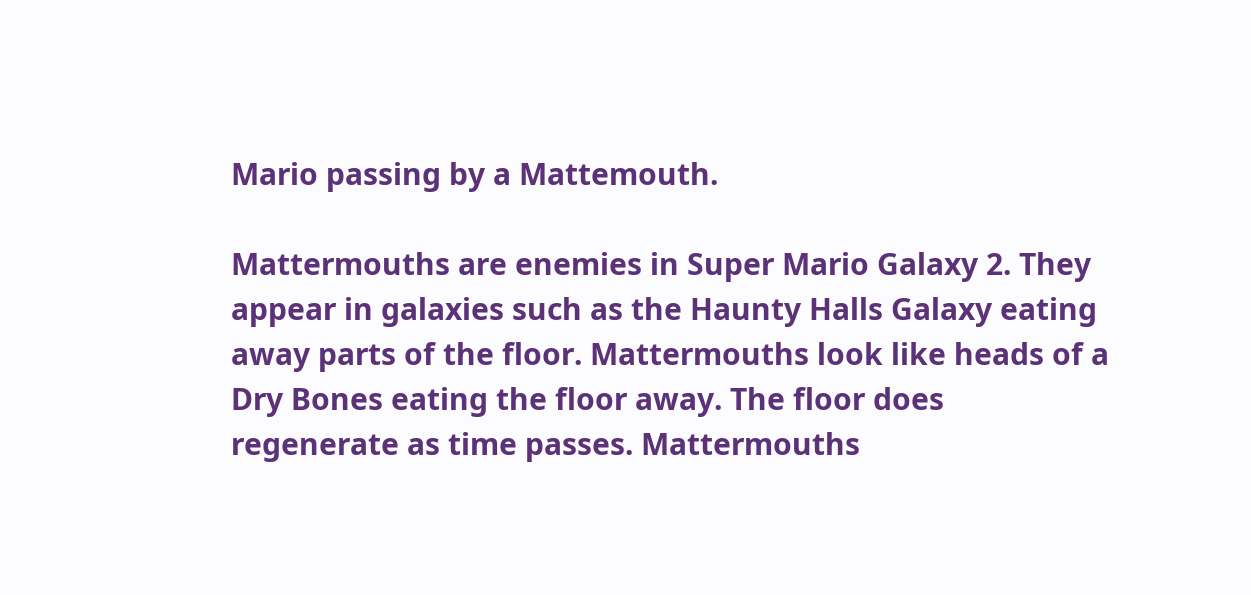Mario passing by a Mattemouth.

Mattermouths are enemies in Super Mario Galaxy 2. They appear in galaxies such as the Haunty Halls Galaxy eating away parts of the floor. Mattermouths look like heads of a Dry Bones eating the floor away. The floor does regenerate as time passes. Mattermouths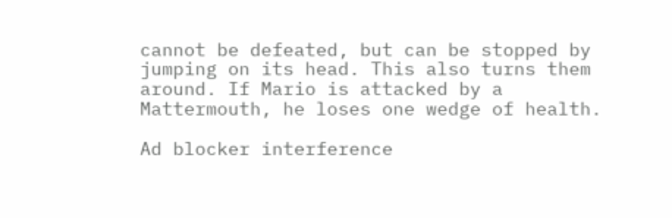cannot be defeated, but can be stopped by jumping on its head. This also turns them around. If Mario is attacked by a Mattermouth, he loses one wedge of health.

Ad blocker interference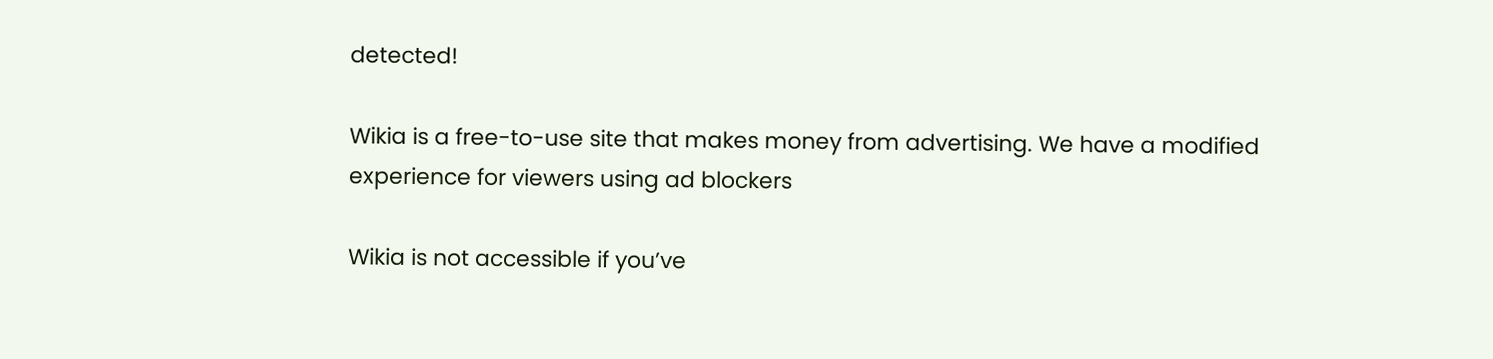detected!

Wikia is a free-to-use site that makes money from advertising. We have a modified experience for viewers using ad blockers

Wikia is not accessible if you’ve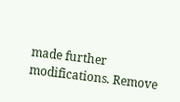made further modifications. Remove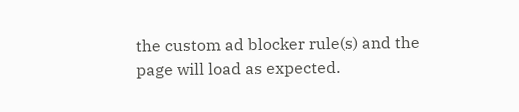the custom ad blocker rule(s) and the page will load as expected.